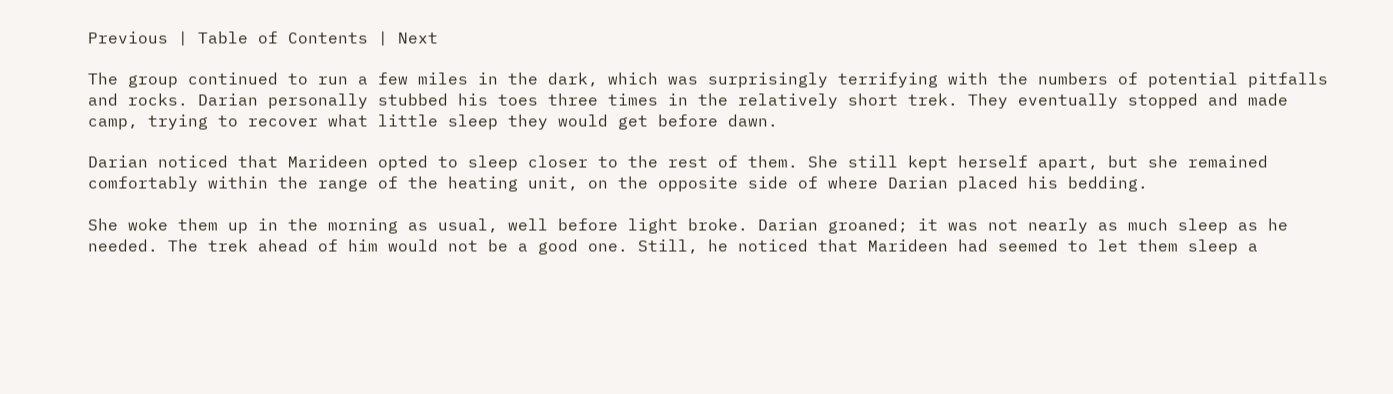Previous | Table of Contents | Next

The group continued to run a few miles in the dark, which was surprisingly terrifying with the numbers of potential pitfalls and rocks. Darian personally stubbed his toes three times in the relatively short trek. They eventually stopped and made camp, trying to recover what little sleep they would get before dawn.

Darian noticed that Marideen opted to sleep closer to the rest of them. She still kept herself apart, but she remained comfortably within the range of the heating unit, on the opposite side of where Darian placed his bedding.

She woke them up in the morning as usual, well before light broke. Darian groaned; it was not nearly as much sleep as he needed. The trek ahead of him would not be a good one. Still, he noticed that Marideen had seemed to let them sleep a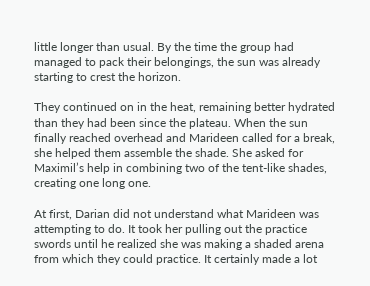little longer than usual. By the time the group had managed to pack their belongings, the sun was already starting to crest the horizon.

They continued on in the heat, remaining better hydrated than they had been since the plateau. When the sun finally reached overhead and Marideen called for a break, she helped them assemble the shade. She asked for Maximil’s help in combining two of the tent-like shades, creating one long one.

At first, Darian did not understand what Marideen was attempting to do. It took her pulling out the practice swords until he realized she was making a shaded arena from which they could practice. It certainly made a lot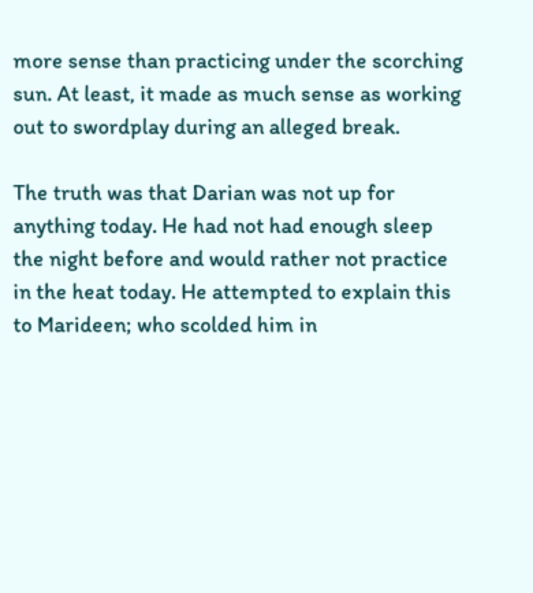more sense than practicing under the scorching sun. At least, it made as much sense as working out to swordplay during an alleged break.

The truth was that Darian was not up for anything today. He had not had enough sleep the night before and would rather not practice in the heat today. He attempted to explain this to Marideen; who scolded him in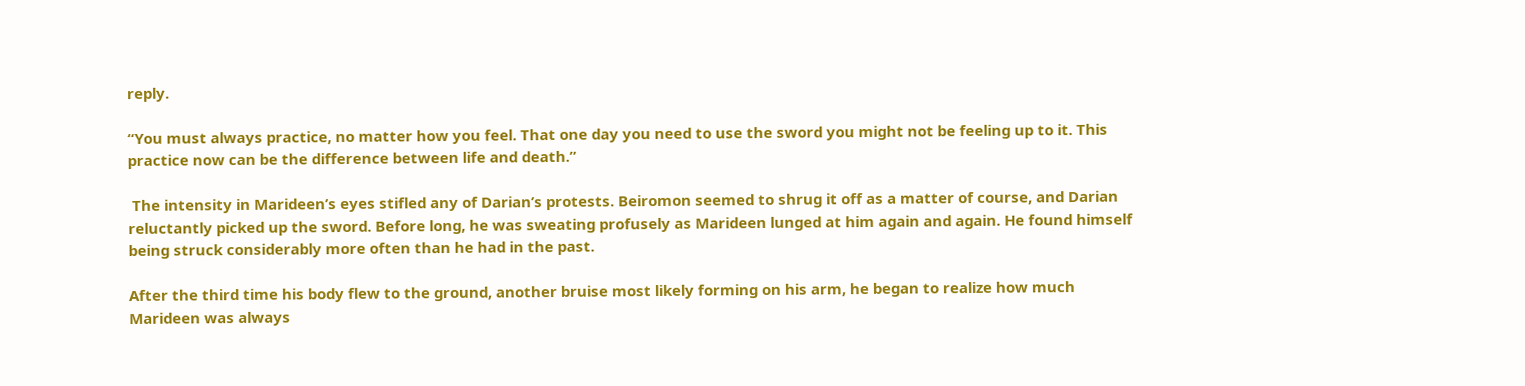reply.

“You must always practice, no matter how you feel. That one day you need to use the sword you might not be feeling up to it. This practice now can be the difference between life and death.”

 The intensity in Marideen’s eyes stifled any of Darian’s protests. Beiromon seemed to shrug it off as a matter of course, and Darian reluctantly picked up the sword. Before long, he was sweating profusely as Marideen lunged at him again and again. He found himself being struck considerably more often than he had in the past.

After the third time his body flew to the ground, another bruise most likely forming on his arm, he began to realize how much Marideen was always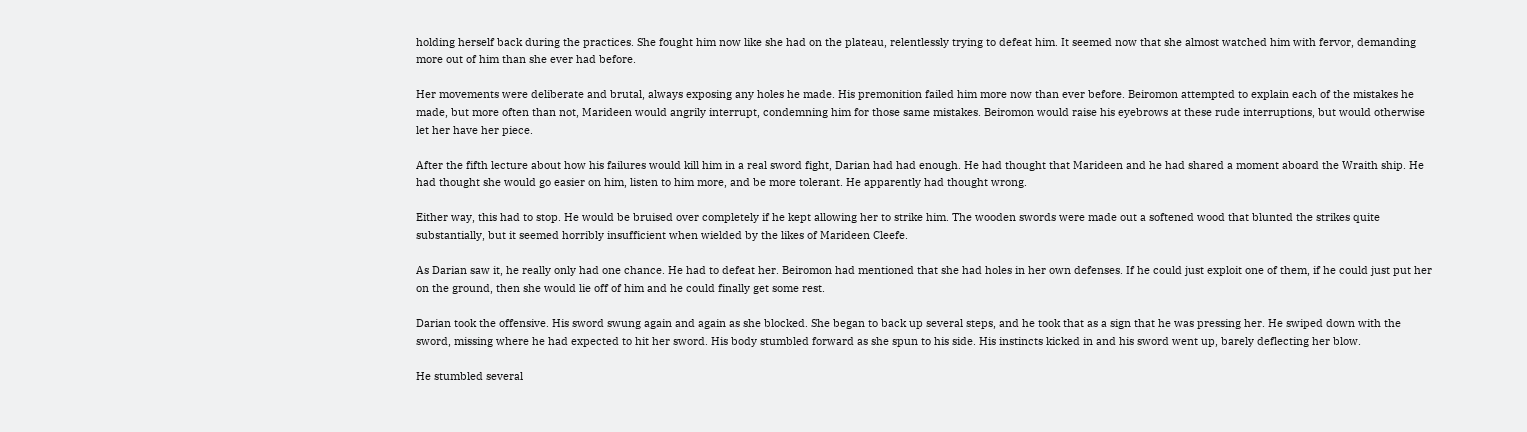holding herself back during the practices. She fought him now like she had on the plateau, relentlessly trying to defeat him. It seemed now that she almost watched him with fervor, demanding more out of him than she ever had before.

Her movements were deliberate and brutal, always exposing any holes he made. His premonition failed him more now than ever before. Beiromon attempted to explain each of the mistakes he made, but more often than not, Marideen would angrily interrupt, condemning him for those same mistakes. Beiromon would raise his eyebrows at these rude interruptions, but would otherwise let her have her piece.

After the fifth lecture about how his failures would kill him in a real sword fight, Darian had had enough. He had thought that Marideen and he had shared a moment aboard the Wraith ship. He had thought she would go easier on him, listen to him more, and be more tolerant. He apparently had thought wrong.

Either way, this had to stop. He would be bruised over completely if he kept allowing her to strike him. The wooden swords were made out a softened wood that blunted the strikes quite substantially, but it seemed horribly insufficient when wielded by the likes of Marideen Cleefe.

As Darian saw it, he really only had one chance. He had to defeat her. Beiromon had mentioned that she had holes in her own defenses. If he could just exploit one of them, if he could just put her on the ground, then she would lie off of him and he could finally get some rest.

Darian took the offensive. His sword swung again and again as she blocked. She began to back up several steps, and he took that as a sign that he was pressing her. He swiped down with the sword, missing where he had expected to hit her sword. His body stumbled forward as she spun to his side. His instincts kicked in and his sword went up, barely deflecting her blow.

He stumbled several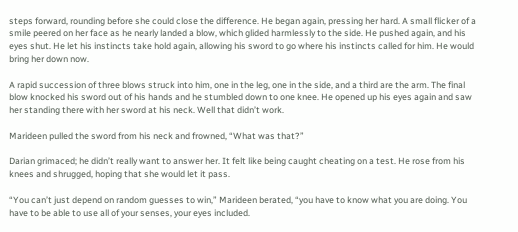steps forward, rounding before she could close the difference. He began again, pressing her hard. A small flicker of a smile peered on her face as he nearly landed a blow, which glided harmlessly to the side. He pushed again, and his eyes shut. He let his instincts take hold again, allowing his sword to go where his instincts called for him. He would bring her down now.

A rapid succession of three blows struck into him, one in the leg, one in the side, and a third are the arm. The final blow knocked his sword out of his hands and he stumbled down to one knee. He opened up his eyes again and saw her standing there with her sword at his neck. Well that didn’t work.

Marideen pulled the sword from his neck and frowned, “What was that?”

Darian grimaced; he didn’t really want to answer her. It felt like being caught cheating on a test. He rose from his knees and shrugged, hoping that she would let it pass.

“You can’t just depend on random guesses to win,” Marideen berated, “you have to know what you are doing. You have to be able to use all of your senses, your eyes included.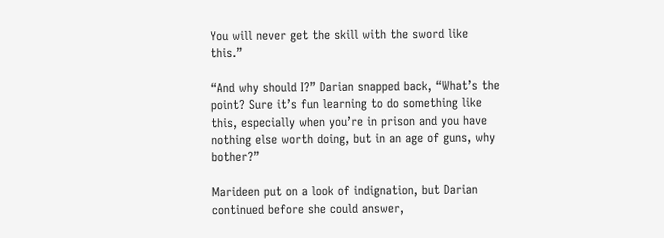You will never get the skill with the sword like this.”

“And why should I?” Darian snapped back, “What’s the point? Sure it’s fun learning to do something like this, especially when you’re in prison and you have nothing else worth doing, but in an age of guns, why bother?”

Marideen put on a look of indignation, but Darian continued before she could answer,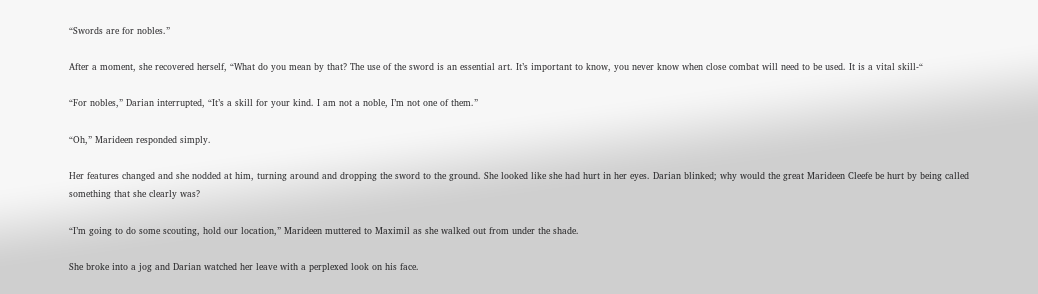“Swords are for nobles.”

After a moment, she recovered herself, “What do you mean by that? The use of the sword is an essential art. It’s important to know, you never know when close combat will need to be used. It is a vital skill-“

“For nobles,” Darian interrupted, “It’s a skill for your kind. I am not a noble, I’m not one of them.”

“Oh,” Marideen responded simply.

Her features changed and she nodded at him, turning around and dropping the sword to the ground. She looked like she had hurt in her eyes. Darian blinked; why would the great Marideen Cleefe be hurt by being called something that she clearly was?

“I’m going to do some scouting, hold our location,” Marideen muttered to Maximil as she walked out from under the shade.

She broke into a jog and Darian watched her leave with a perplexed look on his face.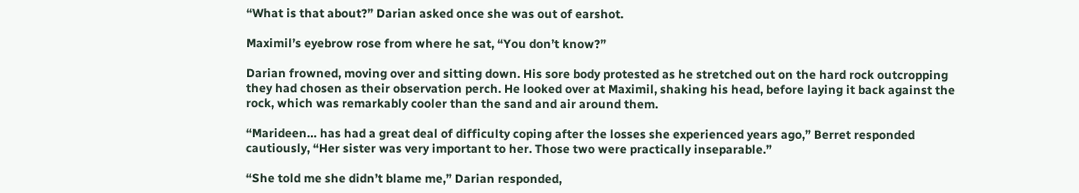“What is that about?” Darian asked once she was out of earshot.

Maximil’s eyebrow rose from where he sat, “You don’t know?”

Darian frowned, moving over and sitting down. His sore body protested as he stretched out on the hard rock outcropping they had chosen as their observation perch. He looked over at Maximil, shaking his head, before laying it back against the rock, which was remarkably cooler than the sand and air around them.

“Marideen… has had a great deal of difficulty coping after the losses she experienced years ago,” Berret responded cautiously, “Her sister was very important to her. Those two were practically inseparable.”

“She told me she didn’t blame me,” Darian responded,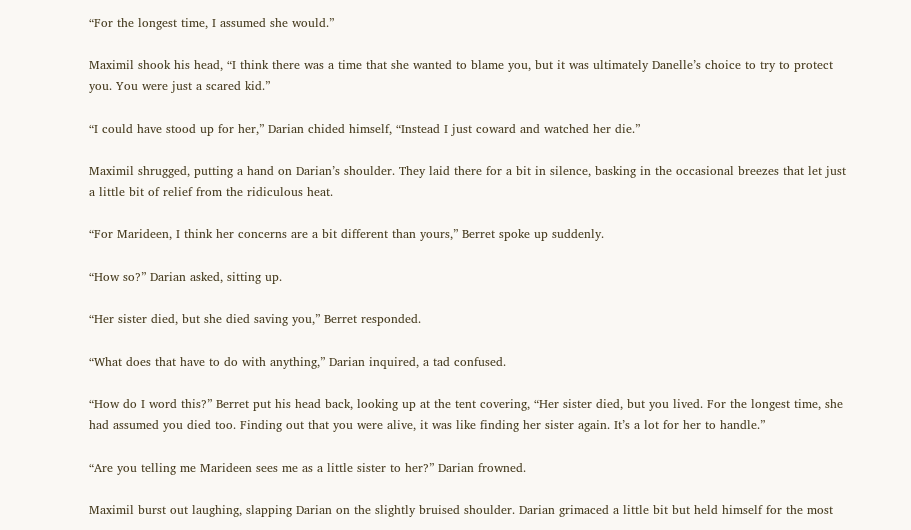“For the longest time, I assumed she would.”

Maximil shook his head, “I think there was a time that she wanted to blame you, but it was ultimately Danelle’s choice to try to protect you. You were just a scared kid.”

“I could have stood up for her,” Darian chided himself, “Instead I just coward and watched her die.”

Maximil shrugged, putting a hand on Darian’s shoulder. They laid there for a bit in silence, basking in the occasional breezes that let just a little bit of relief from the ridiculous heat.

“For Marideen, I think her concerns are a bit different than yours,” Berret spoke up suddenly.

“How so?” Darian asked, sitting up.

“Her sister died, but she died saving you,” Berret responded.

“What does that have to do with anything,” Darian inquired, a tad confused.

“How do I word this?” Berret put his head back, looking up at the tent covering, “Her sister died, but you lived. For the longest time, she had assumed you died too. Finding out that you were alive, it was like finding her sister again. It’s a lot for her to handle.”

“Are you telling me Marideen sees me as a little sister to her?” Darian frowned.

Maximil burst out laughing, slapping Darian on the slightly bruised shoulder. Darian grimaced a little bit but held himself for the most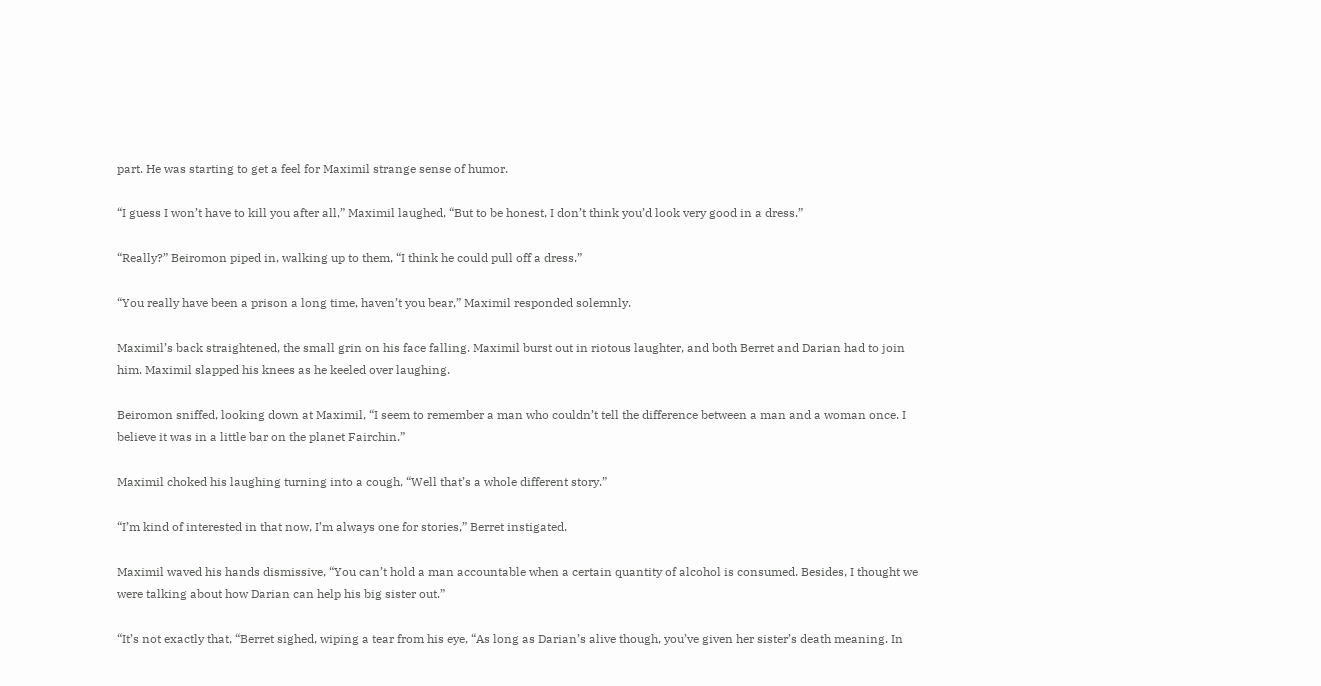part. He was starting to get a feel for Maximil strange sense of humor.

“I guess I won’t have to kill you after all,” Maximil laughed, “But to be honest, I don’t think you’d look very good in a dress.”

“Really?” Beiromon piped in, walking up to them, “I think he could pull off a dress.”

“You really have been a prison a long time, haven’t you bear,” Maximil responded solemnly.

Maximil’s back straightened, the small grin on his face falling. Maximil burst out in riotous laughter, and both Berret and Darian had to join him. Maximil slapped his knees as he keeled over laughing.

Beiromon sniffed, looking down at Maximil, “I seem to remember a man who couldn’t tell the difference between a man and a woman once. I believe it was in a little bar on the planet Fairchin.”

Maximil choked his laughing turning into a cough, “Well that’s a whole different story.”

“I’m kind of interested in that now, I’m always one for stories,” Berret instigated.

Maximil waved his hands dismissive, “You can’t hold a man accountable when a certain quantity of alcohol is consumed. Besides, I thought we were talking about how Darian can help his big sister out.”

“It’s not exactly that, “Berret sighed, wiping a tear from his eye, “As long as Darian’s alive though, you’ve given her sister’s death meaning. In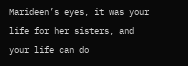Marideen’s eyes, it was your life for her sisters, and your life can do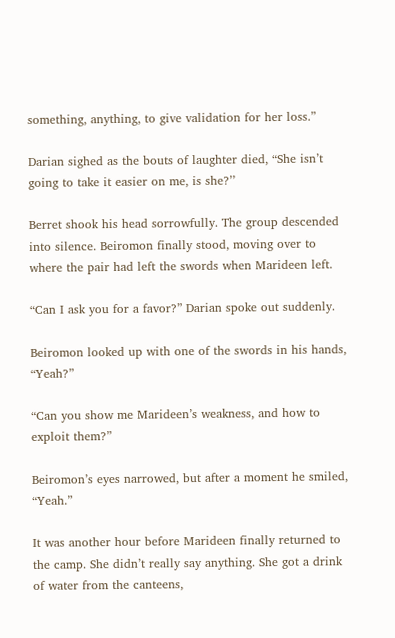something, anything, to give validation for her loss.”

Darian sighed as the bouts of laughter died, “She isn’t going to take it easier on me, is she?’’

Berret shook his head sorrowfully. The group descended into silence. Beiromon finally stood, moving over to where the pair had left the swords when Marideen left.

“Can I ask you for a favor?” Darian spoke out suddenly.

Beiromon looked up with one of the swords in his hands, “Yeah?”

“Can you show me Marideen’s weakness, and how to exploit them?”

Beiromon’s eyes narrowed, but after a moment he smiled, “Yeah.”

It was another hour before Marideen finally returned to the camp. She didn’t really say anything. She got a drink of water from the canteens,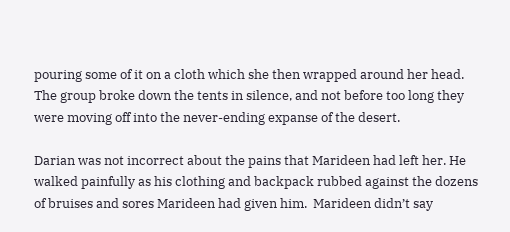pouring some of it on a cloth which she then wrapped around her head. The group broke down the tents in silence, and not before too long they were moving off into the never-ending expanse of the desert.

Darian was not incorrect about the pains that Marideen had left her. He walked painfully as his clothing and backpack rubbed against the dozens of bruises and sores Marideen had given him.  Marideen didn’t say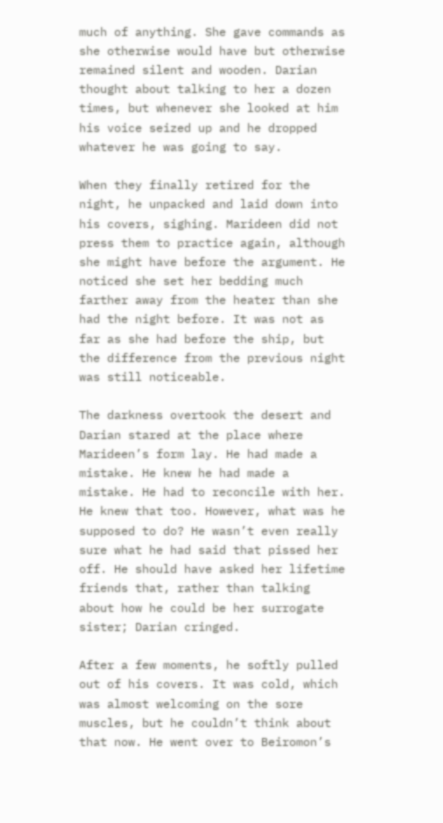much of anything. She gave commands as she otherwise would have but otherwise remained silent and wooden. Darian thought about talking to her a dozen times, but whenever she looked at him his voice seized up and he dropped whatever he was going to say.

When they finally retired for the night, he unpacked and laid down into his covers, sighing. Marideen did not press them to practice again, although she might have before the argument. He noticed she set her bedding much farther away from the heater than she had the night before. It was not as far as she had before the ship, but the difference from the previous night was still noticeable.

The darkness overtook the desert and Darian stared at the place where Marideen’s form lay. He had made a mistake. He knew he had made a mistake. He had to reconcile with her. He knew that too. However, what was he supposed to do? He wasn’t even really sure what he had said that pissed her off. He should have asked her lifetime friends that, rather than talking about how he could be her surrogate sister; Darian cringed.

After a few moments, he softly pulled out of his covers. It was cold, which was almost welcoming on the sore muscles, but he couldn’t think about that now. He went over to Beiromon’s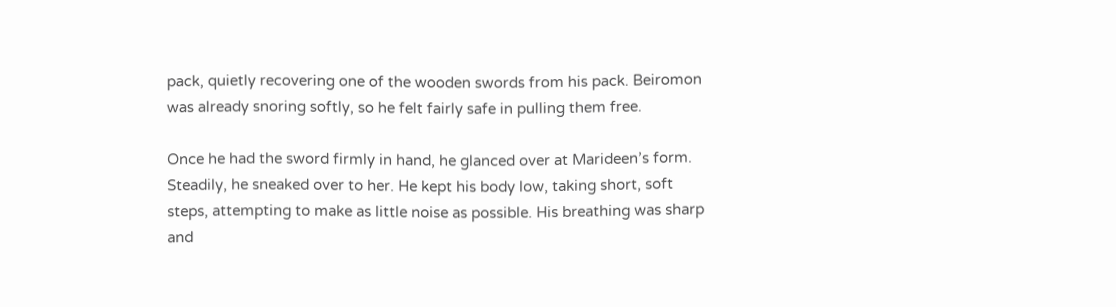pack, quietly recovering one of the wooden swords from his pack. Beiromon was already snoring softly, so he felt fairly safe in pulling them free.

Once he had the sword firmly in hand, he glanced over at Marideen’s form. Steadily, he sneaked over to her. He kept his body low, taking short, soft steps, attempting to make as little noise as possible. His breathing was sharp and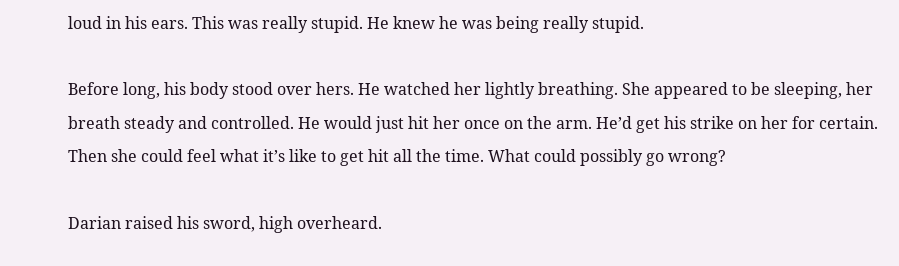loud in his ears. This was really stupid. He knew he was being really stupid.

Before long, his body stood over hers. He watched her lightly breathing. She appeared to be sleeping, her breath steady and controlled. He would just hit her once on the arm. He’d get his strike on her for certain. Then she could feel what it’s like to get hit all the time. What could possibly go wrong?

Darian raised his sword, high overheard.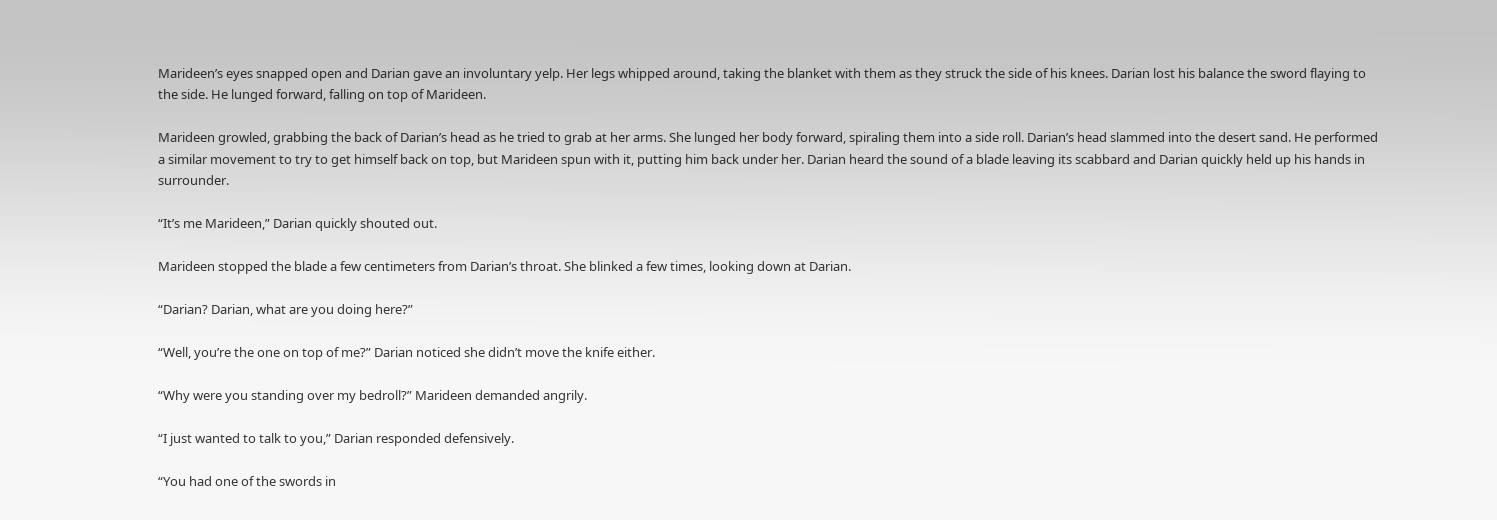Marideen’s eyes snapped open and Darian gave an involuntary yelp. Her legs whipped around, taking the blanket with them as they struck the side of his knees. Darian lost his balance the sword flaying to the side. He lunged forward, falling on top of Marideen.

Marideen growled, grabbing the back of Darian’s head as he tried to grab at her arms. She lunged her body forward, spiraling them into a side roll. Darian’s head slammed into the desert sand. He performed a similar movement to try to get himself back on top, but Marideen spun with it, putting him back under her. Darian heard the sound of a blade leaving its scabbard and Darian quickly held up his hands in surrounder.

“It’s me Marideen,” Darian quickly shouted out.

Marideen stopped the blade a few centimeters from Darian’s throat. She blinked a few times, looking down at Darian.

“Darian? Darian, what are you doing here?”

“Well, you’re the one on top of me?” Darian noticed she didn’t move the knife either.

“Why were you standing over my bedroll?” Marideen demanded angrily.

“I just wanted to talk to you,” Darian responded defensively.

“You had one of the swords in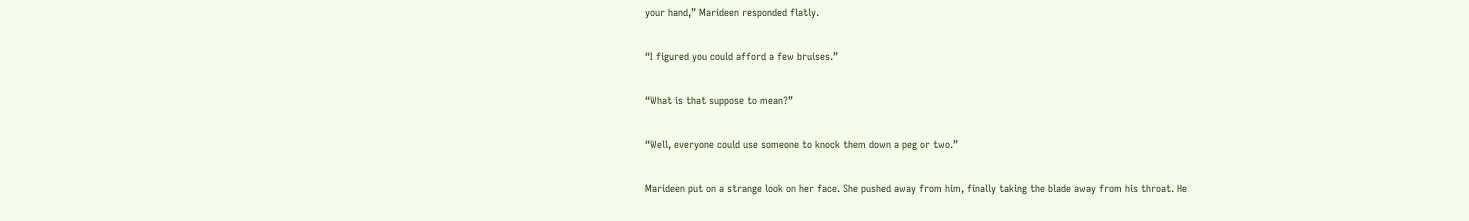your hand,” Marideen responded flatly.

“I figured you could afford a few bruises.”

“What is that suppose to mean?”

“Well, everyone could use someone to knock them down a peg or two.”

Marideen put on a strange look on her face. She pushed away from him, finally taking the blade away from his throat. He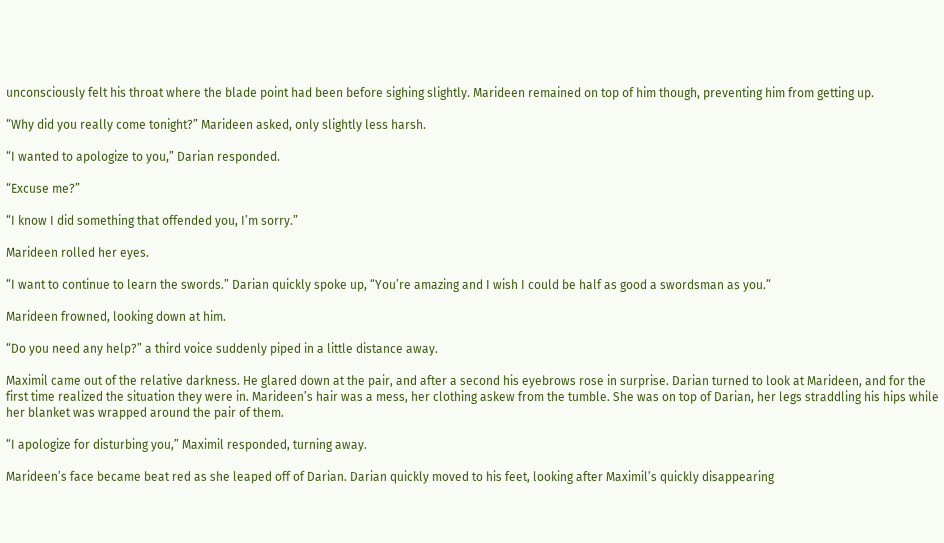unconsciously felt his throat where the blade point had been before sighing slightly. Marideen remained on top of him though, preventing him from getting up.

“Why did you really come tonight?” Marideen asked, only slightly less harsh.

“I wanted to apologize to you,” Darian responded.

“Excuse me?”

“I know I did something that offended you, I’m sorry.”

Marideen rolled her eyes.

“I want to continue to learn the swords.” Darian quickly spoke up, “You’re amazing and I wish I could be half as good a swordsman as you.”

Marideen frowned, looking down at him.

“Do you need any help?” a third voice suddenly piped in a little distance away.

Maximil came out of the relative darkness. He glared down at the pair, and after a second his eyebrows rose in surprise. Darian turned to look at Marideen, and for the first time realized the situation they were in. Marideen’s hair was a mess, her clothing askew from the tumble. She was on top of Darian, her legs straddling his hips while her blanket was wrapped around the pair of them.

“I apologize for disturbing you,” Maximil responded, turning away.

Marideen’s face became beat red as she leaped off of Darian. Darian quickly moved to his feet, looking after Maximil’s quickly disappearing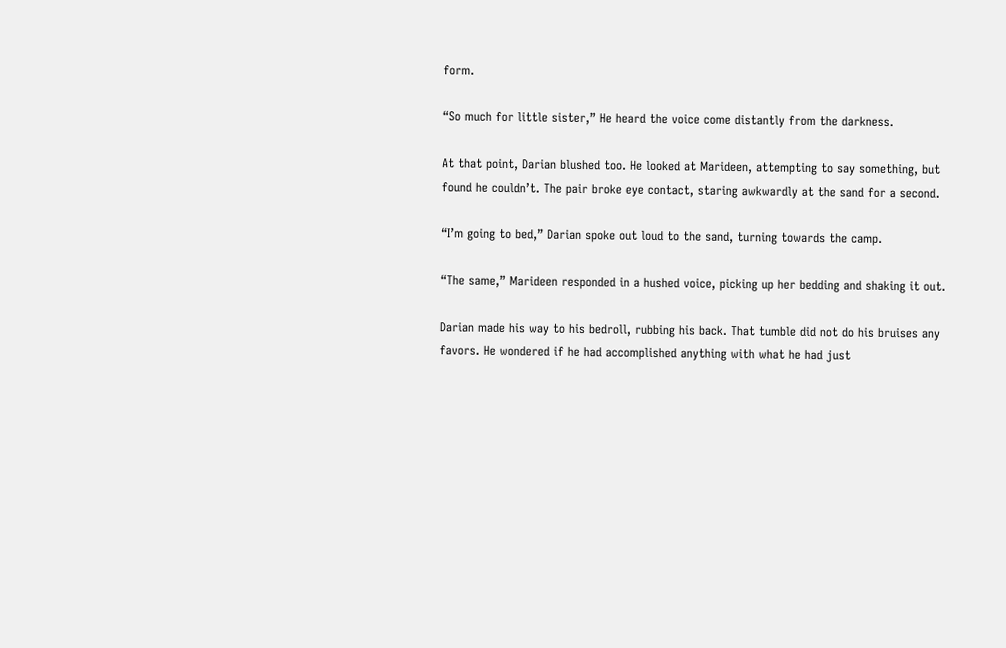form.

“So much for little sister,” He heard the voice come distantly from the darkness.

At that point, Darian blushed too. He looked at Marideen, attempting to say something, but found he couldn’t. The pair broke eye contact, staring awkwardly at the sand for a second.

“I’m going to bed,” Darian spoke out loud to the sand, turning towards the camp.

“The same,” Marideen responded in a hushed voice, picking up her bedding and shaking it out.

Darian made his way to his bedroll, rubbing his back. That tumble did not do his bruises any favors. He wondered if he had accomplished anything with what he had just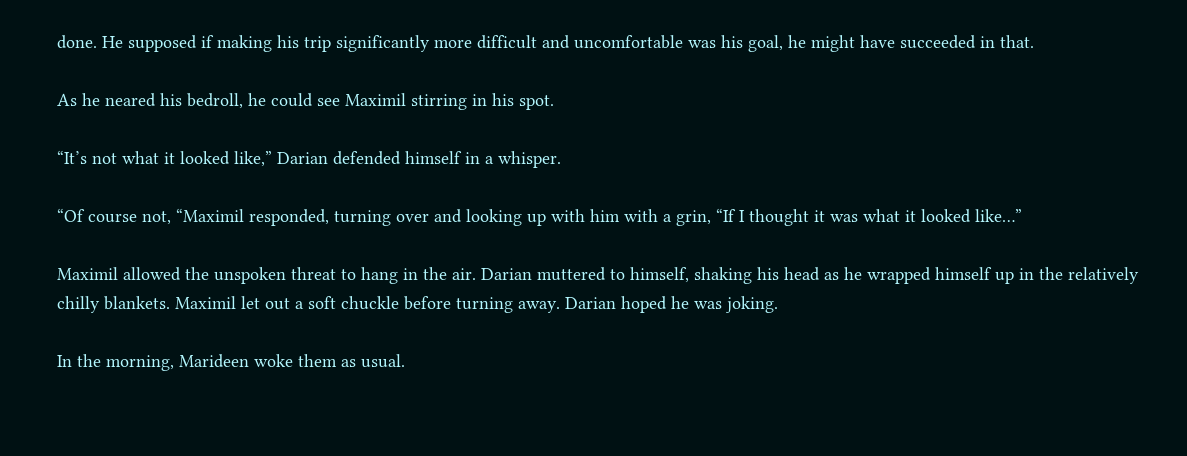done. He supposed if making his trip significantly more difficult and uncomfortable was his goal, he might have succeeded in that.

As he neared his bedroll, he could see Maximil stirring in his spot.

“It’s not what it looked like,” Darian defended himself in a whisper.

“Of course not, “Maximil responded, turning over and looking up with him with a grin, “If I thought it was what it looked like…”

Maximil allowed the unspoken threat to hang in the air. Darian muttered to himself, shaking his head as he wrapped himself up in the relatively chilly blankets. Maximil let out a soft chuckle before turning away. Darian hoped he was joking.

In the morning, Marideen woke them as usual.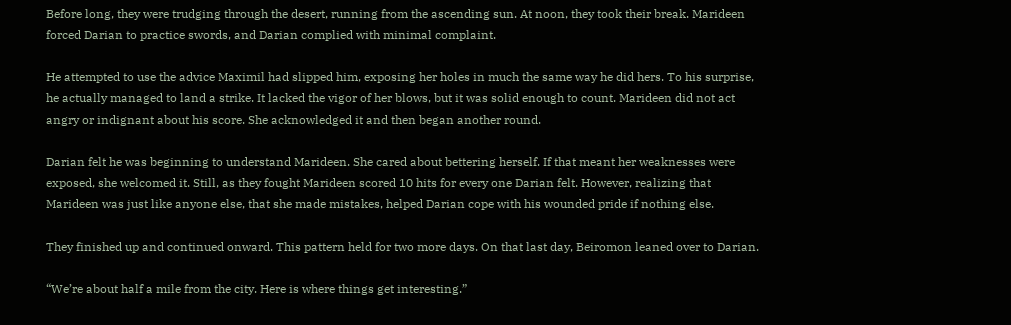Before long, they were trudging through the desert, running from the ascending sun. At noon, they took their break. Marideen forced Darian to practice swords, and Darian complied with minimal complaint.

He attempted to use the advice Maximil had slipped him, exposing her holes in much the same way he did hers. To his surprise, he actually managed to land a strike. It lacked the vigor of her blows, but it was solid enough to count. Marideen did not act angry or indignant about his score. She acknowledged it and then began another round.

Darian felt he was beginning to understand Marideen. She cared about bettering herself. If that meant her weaknesses were exposed, she welcomed it. Still, as they fought Marideen scored 10 hits for every one Darian felt. However, realizing that Marideen was just like anyone else, that she made mistakes, helped Darian cope with his wounded pride if nothing else.

They finished up and continued onward. This pattern held for two more days. On that last day, Beiromon leaned over to Darian.

“We’re about half a mile from the city. Here is where things get interesting.”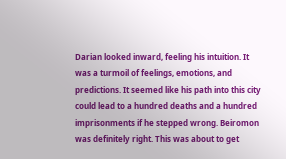Darian looked inward, feeling his intuition. It was a turmoil of feelings, emotions, and predictions. It seemed like his path into this city could lead to a hundred deaths and a hundred imprisonments if he stepped wrong. Beiromon was definitely right. This was about to get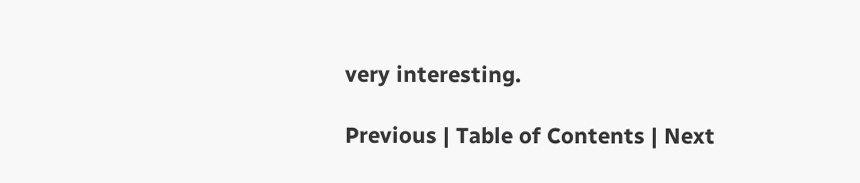very interesting.

Previous | Table of Contents | Next